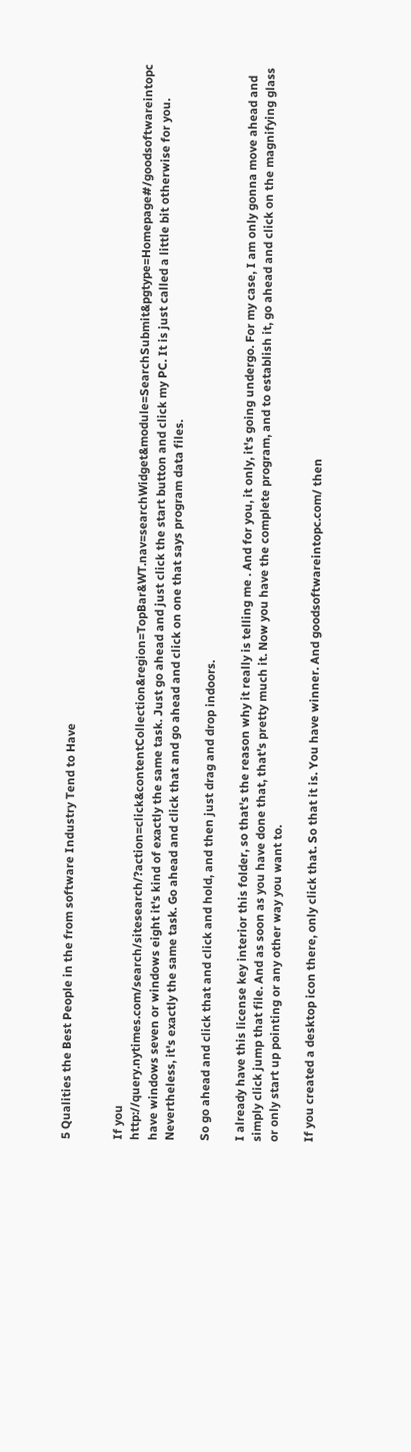5 Qualities the Best People in the from software Industry Tend to Have


If you http://query.nytimes.com/search/sitesearch/?action=click&contentCollection&region=TopBar&WT.nav=searchWidget&module=SearchSubmit&pgtype=Homepage#/goodsoftwareintopc have windows seven or windows eight it's kind of exactly the same task. Just go ahead and just click the start button and click my PC. It is just called a little bit otherwise for you. Nevertheless, it's exactly the same task. Go ahead and click that and go ahead and click on one that says program data files.

So go ahead and click that and click and hold, and then just drag and drop indoors.

I already have this license key interior this folder, so that's the reason why it really is telling me . And for you, it only, it's going undergo. For my case, I am only gonna move ahead and simply click jump that file. And as soon as you have done that, that's pretty much it. Now you have the complete program, and to establish it, go ahead and click on the magnifying glass or only start up pointing or any other way you want to.

If you created a desktop icon there, only click that. So that it is. You have winner. And goodsoftwareintopc.com/ then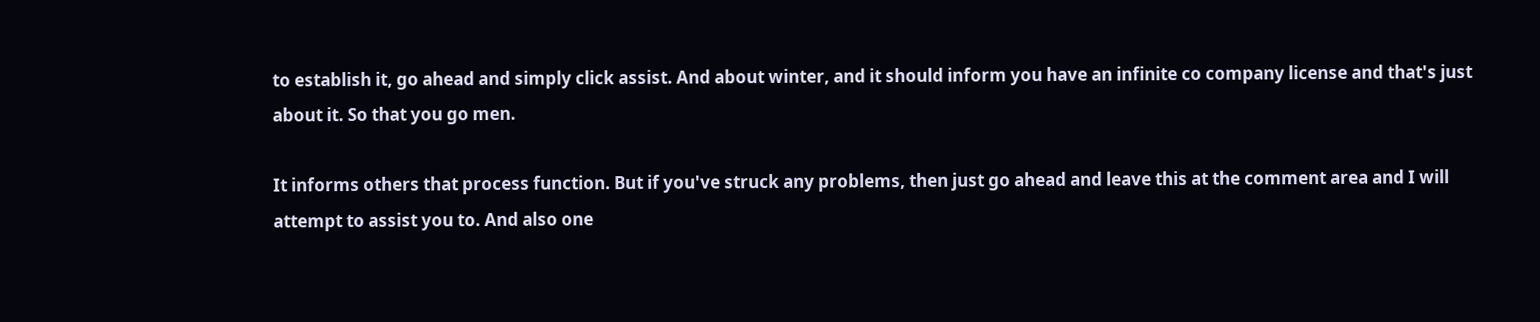to establish it, go ahead and simply click assist. And about winter, and it should inform you have an infinite co company license and that's just about it. So that you go men.

It informs others that process function. But if you've struck any problems, then just go ahead and leave this at the comment area and I will attempt to assist you to. And also one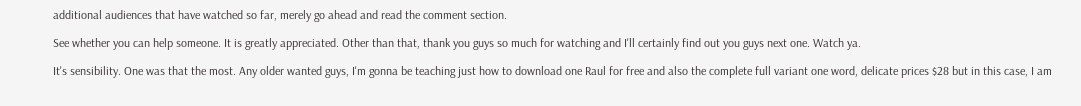additional audiences that have watched so far, merely go ahead and read the comment section.

See whether you can help someone. It is greatly appreciated. Other than that, thank you guys so much for watching and I'll certainly find out you guys next one. Watch ya.

It's sensibility. One was that the most. Any older wanted guys, I'm gonna be teaching just how to download one Raul for free and also the complete full variant one word, delicate prices $28 but in this case, I am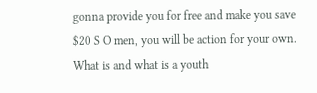gonna provide you for free and make you save $20 S O men, you will be action for your own. What is and what is a youth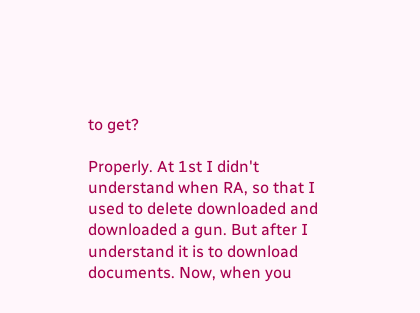to get?

Properly. At 1st I didn't understand when RA, so that I used to delete downloaded and downloaded a gun. But after I understand it is to download documents. Now, when you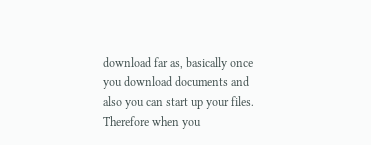download far as, basically once you download documents and also you can start up your files. Therefore when you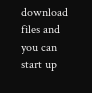download files and you can start up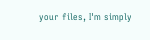your files, I'm simply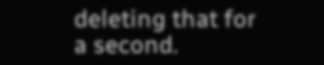deleting that for a second.